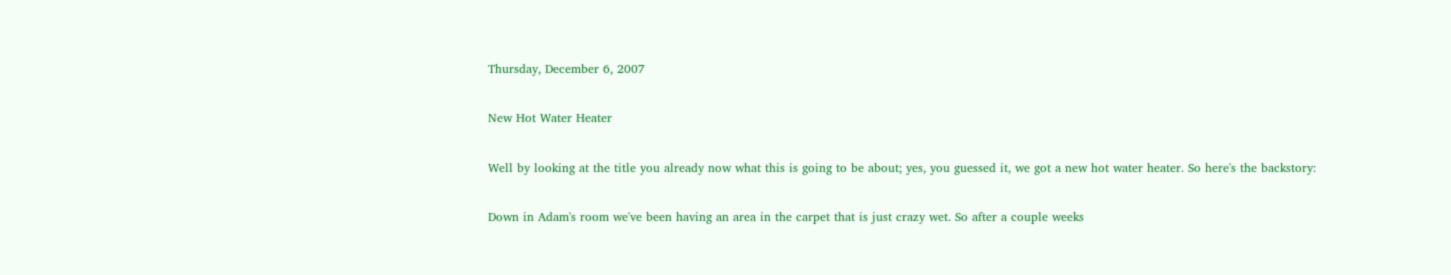Thursday, December 6, 2007

New Hot Water Heater

Well by looking at the title you already now what this is going to be about; yes, you guessed it, we got a new hot water heater. So here's the backstory:

Down in Adam's room we've been having an area in the carpet that is just crazy wet. So after a couple weeks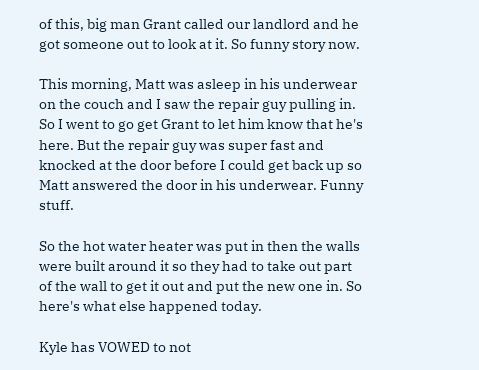of this, big man Grant called our landlord and he got someone out to look at it. So funny story now.

This morning, Matt was asleep in his underwear on the couch and I saw the repair guy pulling in. So I went to go get Grant to let him know that he's here. But the repair guy was super fast and knocked at the door before I could get back up so Matt answered the door in his underwear. Funny stuff.

So the hot water heater was put in then the walls were built around it so they had to take out part of the wall to get it out and put the new one in. So here's what else happened today.

Kyle has VOWED to not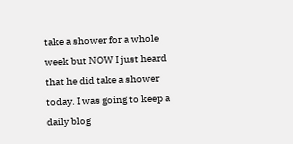take a shower for a whole week but NOW I just heard that he did take a shower today. I was going to keep a daily blog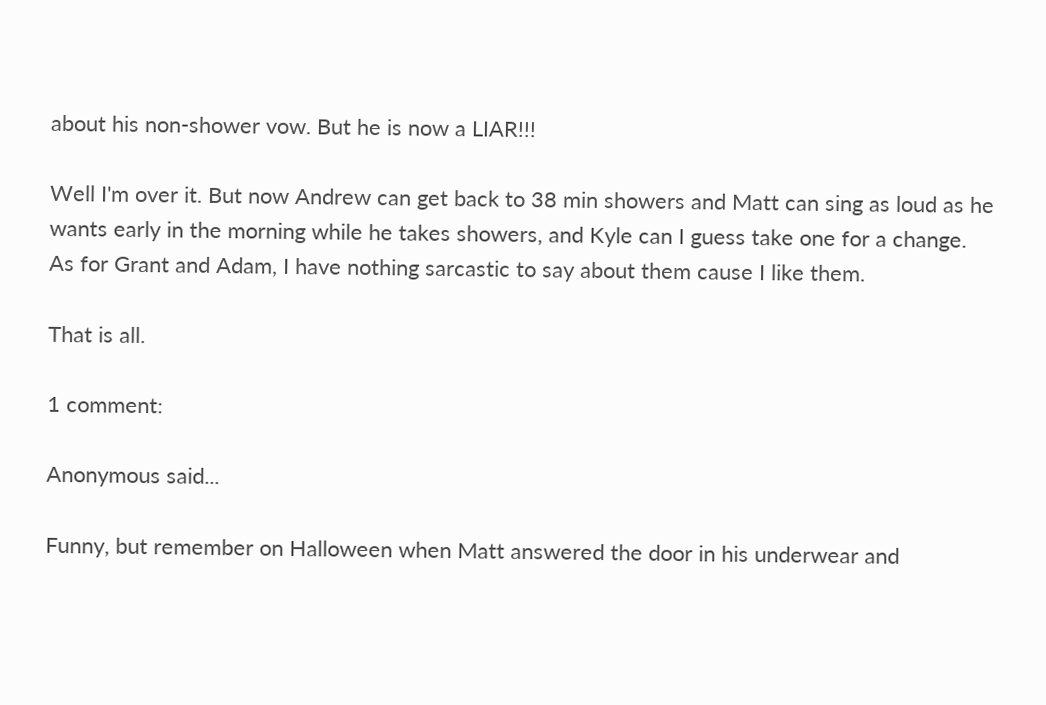about his non-shower vow. But he is now a LIAR!!!

Well I'm over it. But now Andrew can get back to 38 min showers and Matt can sing as loud as he wants early in the morning while he takes showers, and Kyle can I guess take one for a change. As for Grant and Adam, I have nothing sarcastic to say about them cause I like them.

That is all.

1 comment:

Anonymous said...

Funny, but remember on Halloween when Matt answered the door in his underwear and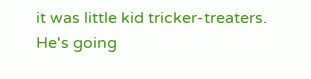it was little kid tricker-treaters. He's going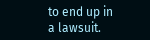to end up in a lawsuit.